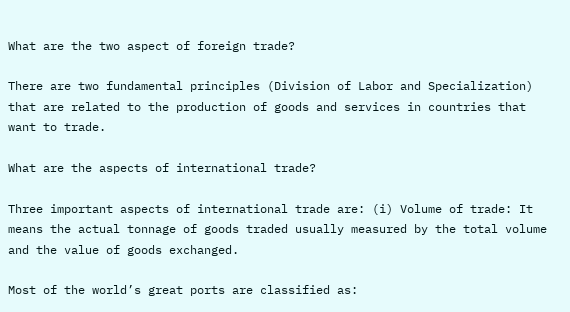What are the two aspect of foreign trade?

There are two fundamental principles (Division of Labor and Specialization) that are related to the production of goods and services in countries that want to trade.

What are the aspects of international trade?

Three important aspects of international trade are: (i) Volume of trade: It means the actual tonnage of goods traded usually measured by the total volume and the value of goods exchanged.

Most of the world’s great ports are classified as: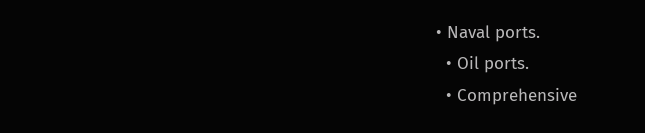• Naval ports.
  • Oil ports.
  • Comprehensive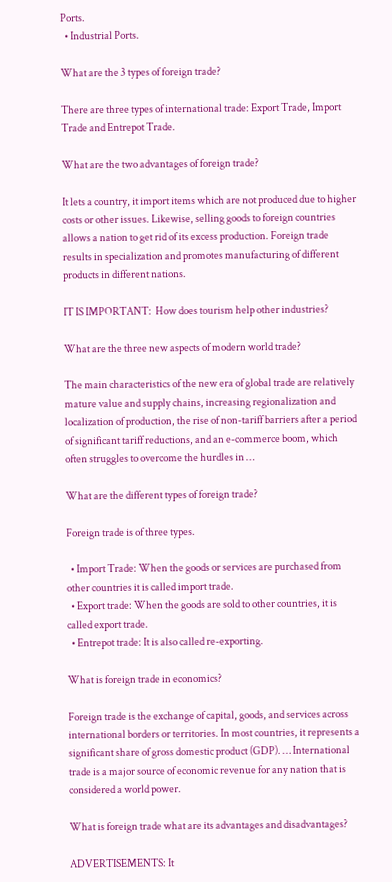Ports.
  • Industrial Ports.

What are the 3 types of foreign trade?

There are three types of international trade: Export Trade, Import Trade and Entrepot Trade.

What are the two advantages of foreign trade?

It lets a country, it import items which are not produced due to higher costs or other issues. Likewise, selling goods to foreign countries allows a nation to get rid of its excess production. Foreign trade results in specialization and promotes manufacturing of different products in different nations.

IT IS IMPORTANT:  How does tourism help other industries?

What are the three new aspects of modern world trade?

The main characteristics of the new era of global trade are relatively mature value and supply chains, increasing regionalization and localization of production, the rise of non-tariff barriers after a period of significant tariff reductions, and an e-commerce boom, which often struggles to overcome the hurdles in …

What are the different types of foreign trade?

Foreign trade is of three types.

  • Import Trade: When the goods or services are purchased from other countries it is called import trade.
  • Export trade: When the goods are sold to other countries, it is called export trade.
  • Entrepot trade: It is also called re-exporting.

What is foreign trade in economics?

Foreign trade is the exchange of capital, goods, and services across international borders or territories. In most countries, it represents a significant share of gross domestic product (GDP). … International trade is a major source of economic revenue for any nation that is considered a world power.

What is foreign trade what are its advantages and disadvantages?

ADVERTISEMENTS: It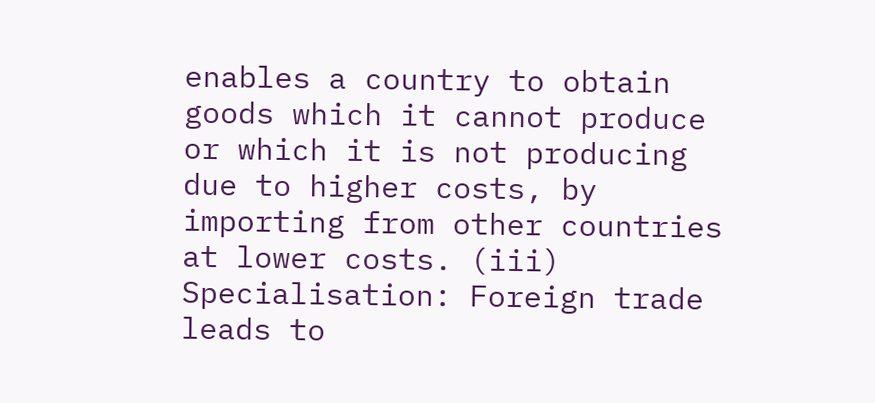enables a country to obtain goods which it cannot produce or which it is not producing due to higher costs, by importing from other countries at lower costs. (iii) Specialisation: Foreign trade leads to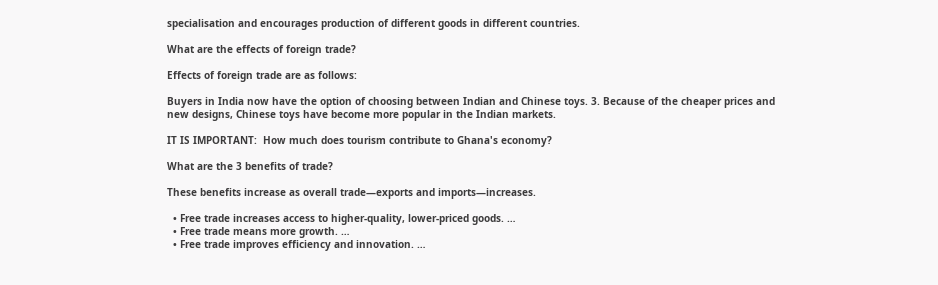specialisation and encourages production of different goods in different countries.

What are the effects of foreign trade?

Effects of foreign trade are as follows:

Buyers in India now have the option of choosing between Indian and Chinese toys. 3. Because of the cheaper prices and new designs, Chinese toys have become more popular in the Indian markets.

IT IS IMPORTANT:  How much does tourism contribute to Ghana's economy?

What are the 3 benefits of trade?

These benefits increase as overall trade—exports and imports—increases.

  • Free trade increases access to higher-quality, lower-priced goods. …
  • Free trade means more growth. …
  • Free trade improves efficiency and innovation. …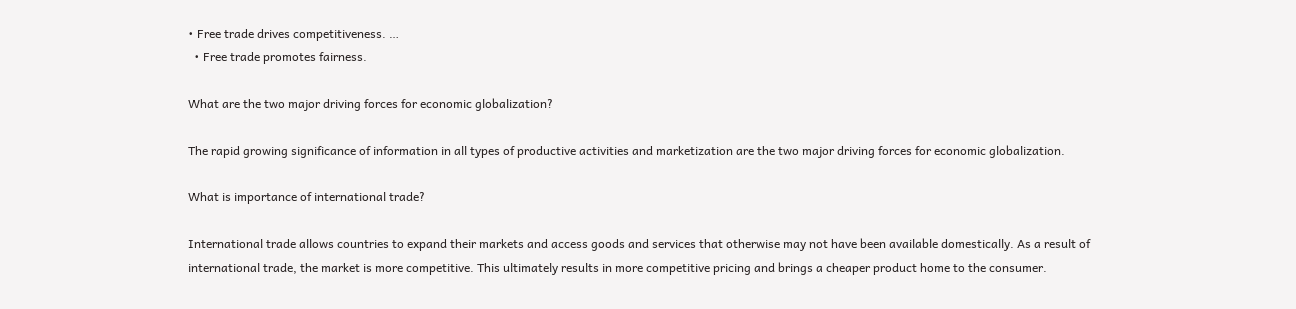• Free trade drives competitiveness. …
  • Free trade promotes fairness.

What are the two major driving forces for economic globalization?

The rapid growing significance of information in all types of productive activities and marketization are the two major driving forces for economic globalization.

What is importance of international trade?

International trade allows countries to expand their markets and access goods and services that otherwise may not have been available domestically. As a result of international trade, the market is more competitive. This ultimately results in more competitive pricing and brings a cheaper product home to the consumer.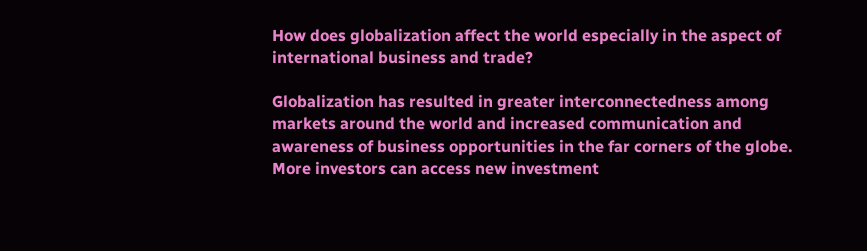How does globalization affect the world especially in the aspect of international business and trade?

Globalization has resulted in greater interconnectedness among markets around the world and increased communication and awareness of business opportunities in the far corners of the globe. More investors can access new investment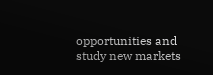opportunities and study new markets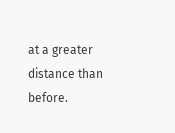at a greater distance than before.